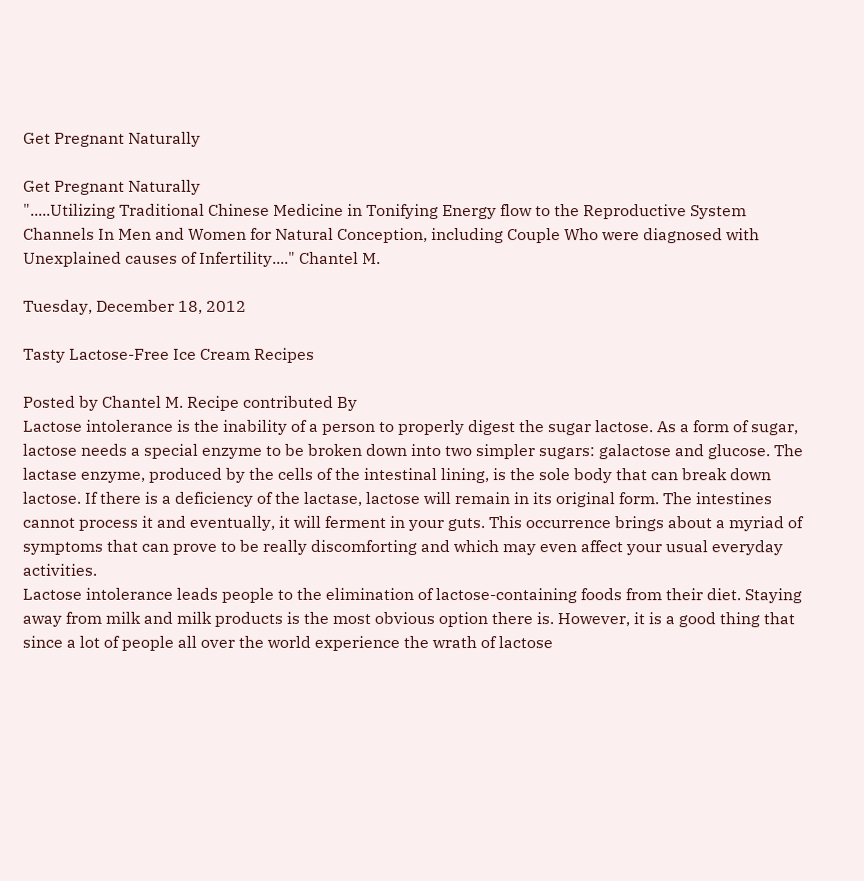Get Pregnant Naturally

Get Pregnant Naturally
".....Utilizing Traditional Chinese Medicine in Tonifying Energy flow to the Reproductive System Channels In Men and Women for Natural Conception, including Couple Who were diagnosed with Unexplained causes of Infertility...." Chantel M.

Tuesday, December 18, 2012

Tasty Lactose-Free Ice Cream Recipes

Posted by Chantel M. Recipe contributed By
Lactose intolerance is the inability of a person to properly digest the sugar lactose. As a form of sugar, lactose needs a special enzyme to be broken down into two simpler sugars: galactose and glucose. The lactase enzyme, produced by the cells of the intestinal lining, is the sole body that can break down lactose. If there is a deficiency of the lactase, lactose will remain in its original form. The intestines cannot process it and eventually, it will ferment in your guts. This occurrence brings about a myriad of symptoms that can prove to be really discomforting and which may even affect your usual everyday activities.
Lactose intolerance leads people to the elimination of lactose-containing foods from their diet. Staying away from milk and milk products is the most obvious option there is. However, it is a good thing that since a lot of people all over the world experience the wrath of lactose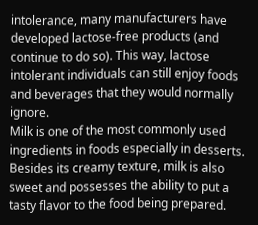intolerance, many manufacturers have developed lactose-free products (and continue to do so). This way, lactose intolerant individuals can still enjoy foods and beverages that they would normally ignore.
Milk is one of the most commonly used ingredients in foods especially in desserts. Besides its creamy texture, milk is also sweet and possesses the ability to put a tasty flavor to the food being prepared.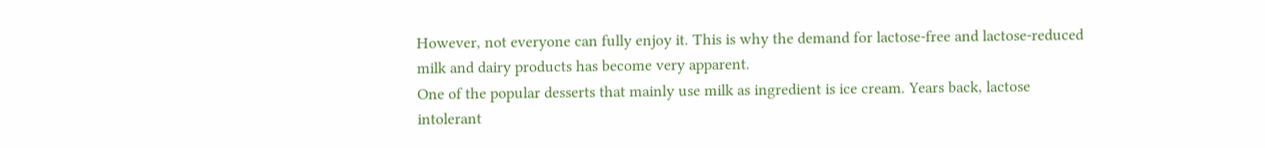However, not everyone can fully enjoy it. This is why the demand for lactose-free and lactose-reduced milk and dairy products has become very apparent.
One of the popular desserts that mainly use milk as ingredient is ice cream. Years back, lactose intolerant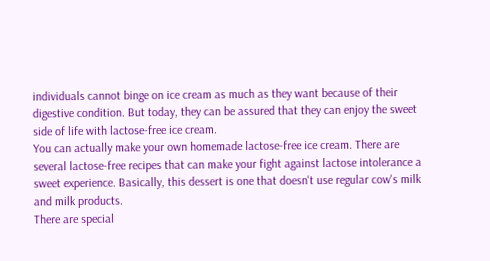individuals cannot binge on ice cream as much as they want because of their digestive condition. But today, they can be assured that they can enjoy the sweet side of life with lactose-free ice cream.
You can actually make your own homemade lactose-free ice cream. There are several lactose-free recipes that can make your fight against lactose intolerance a sweet experience. Basically, this dessert is one that doesn't use regular cow's milk and milk products.
There are special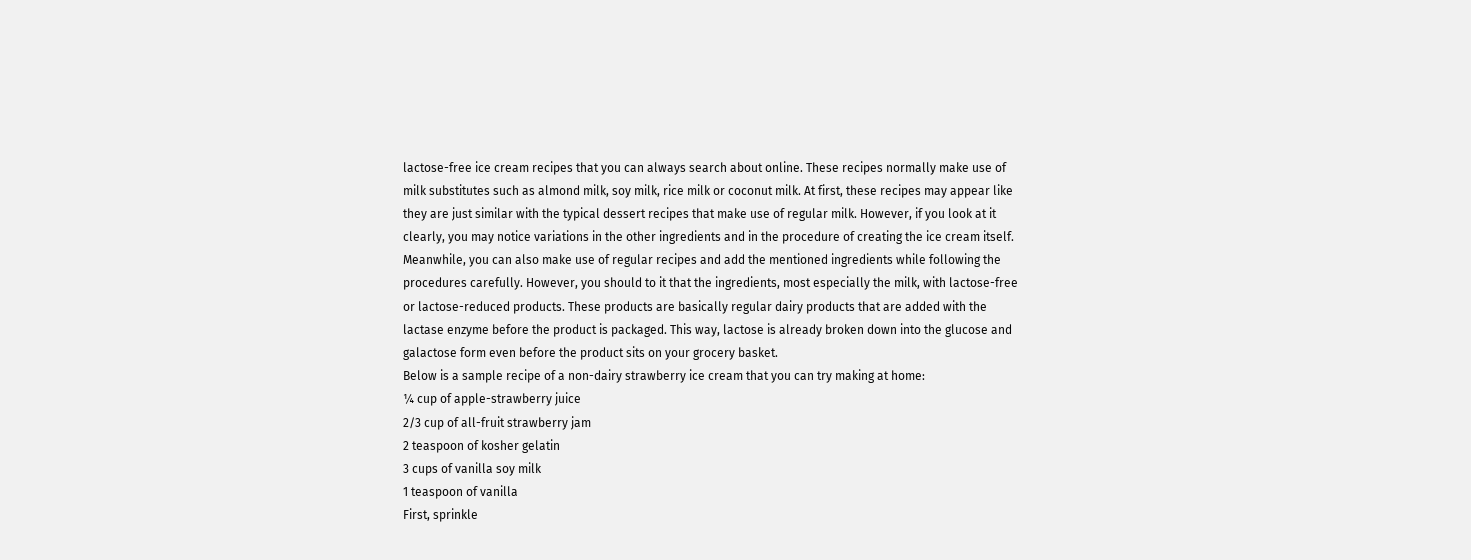lactose-free ice cream recipes that you can always search about online. These recipes normally make use of milk substitutes such as almond milk, soy milk, rice milk or coconut milk. At first, these recipes may appear like they are just similar with the typical dessert recipes that make use of regular milk. However, if you look at it clearly, you may notice variations in the other ingredients and in the procedure of creating the ice cream itself.
Meanwhile, you can also make use of regular recipes and add the mentioned ingredients while following the procedures carefully. However, you should to it that the ingredients, most especially the milk, with lactose-free or lactose-reduced products. These products are basically regular dairy products that are added with the lactase enzyme before the product is packaged. This way, lactose is already broken down into the glucose and galactose form even before the product sits on your grocery basket.
Below is a sample recipe of a non-dairy strawberry ice cream that you can try making at home:
¼ cup of apple-strawberry juice
2/3 cup of all-fruit strawberry jam
2 teaspoon of kosher gelatin
3 cups of vanilla soy milk
1 teaspoon of vanilla
First, sprinkle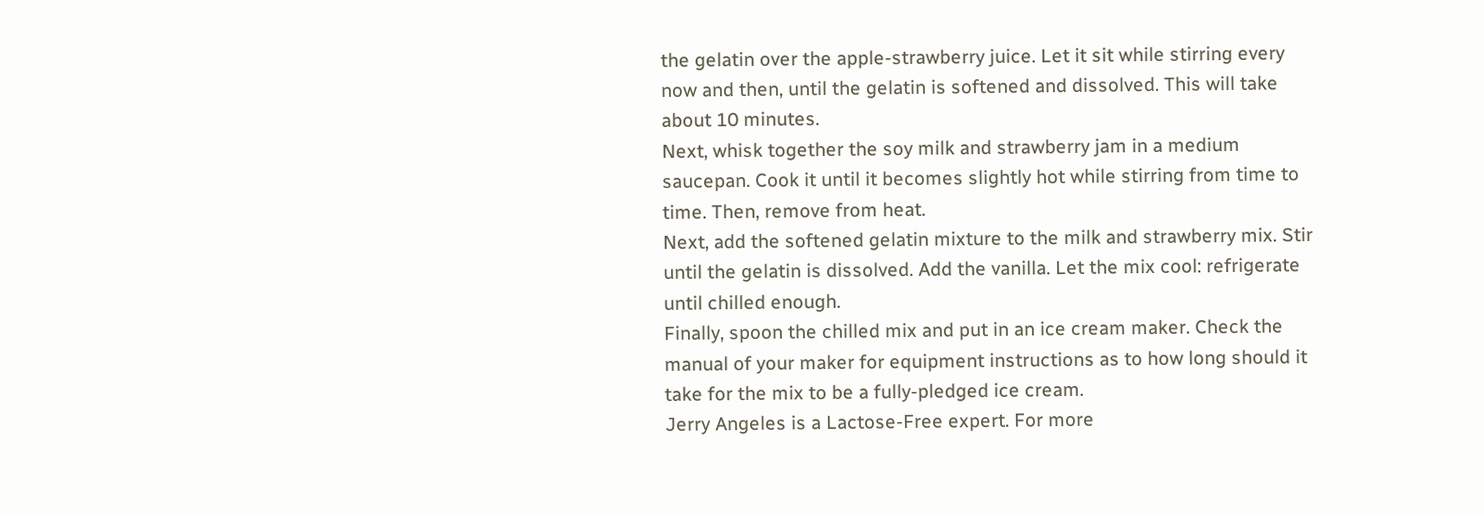the gelatin over the apple-strawberry juice. Let it sit while stirring every now and then, until the gelatin is softened and dissolved. This will take about 10 minutes.
Next, whisk together the soy milk and strawberry jam in a medium saucepan. Cook it until it becomes slightly hot while stirring from time to time. Then, remove from heat.
Next, add the softened gelatin mixture to the milk and strawberry mix. Stir until the gelatin is dissolved. Add the vanilla. Let the mix cool: refrigerate until chilled enough.
Finally, spoon the chilled mix and put in an ice cream maker. Check the manual of your maker for equipment instructions as to how long should it take for the mix to be a fully-pledged ice cream.
Jerry Angeles is a Lactose-Free expert. For more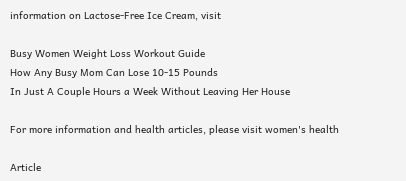information on Lactose-Free Ice Cream, visit

Busy Women Weight Loss Workout Guide
How Any Busy Mom Can Lose 10-15 Pounds
In Just A Couple Hours a Week Without Leaving Her House

For more information and health articles, please visit women's health

Article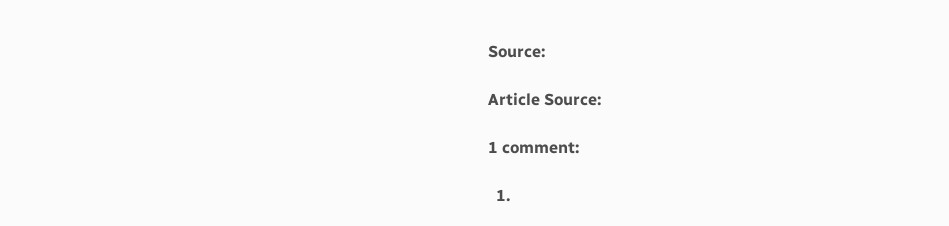Source:

Article Source:

1 comment:

  1.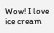Wow! I love ice cream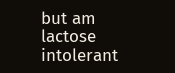but am lactose intolerant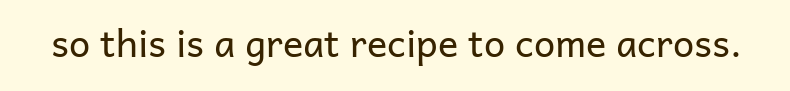so this is a great recipe to come across.